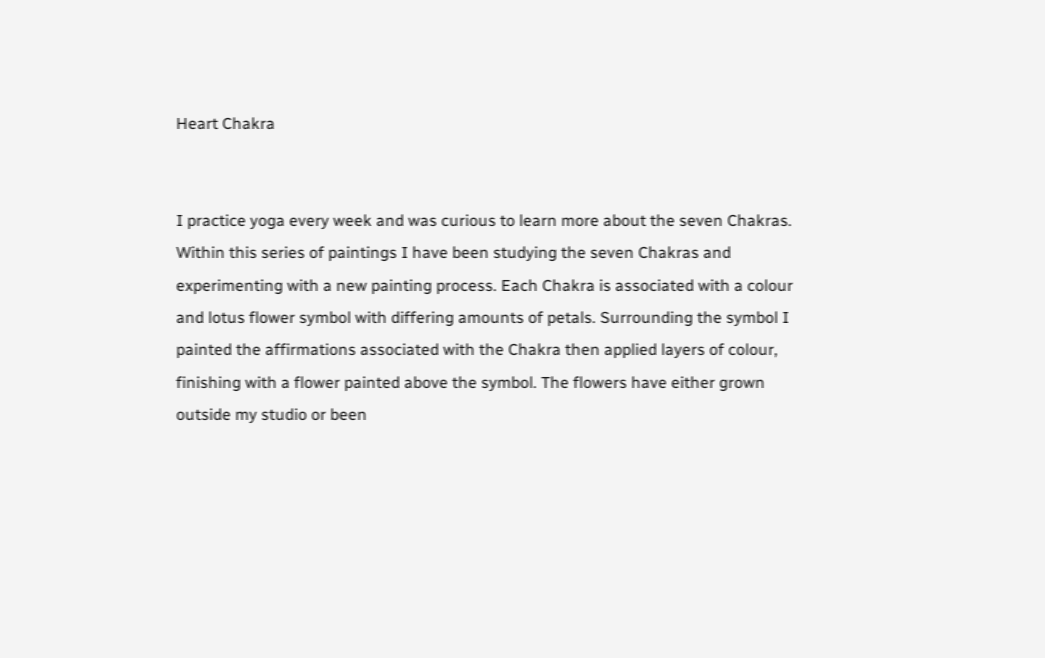Heart Chakra


I practice yoga every week and was curious to learn more about the seven Chakras. Within this series of paintings I have been studying the seven Chakras and experimenting with a new painting process. Each Chakra is associated with a colour and lotus flower symbol with differing amounts of petals. Surrounding the symbol I painted the affirmations associated with the Chakra then applied layers of colour, finishing with a flower painted above the symbol. The flowers have either grown outside my studio or been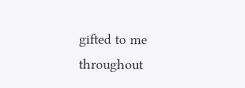gifted to me throughout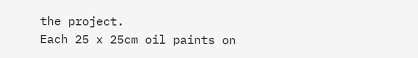the project.
Each 25 x 25cm oil paints on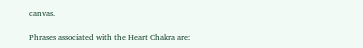canvas.

Phrases associated with the Heart Chakra are: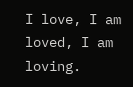I love, I am loved, I am loving.